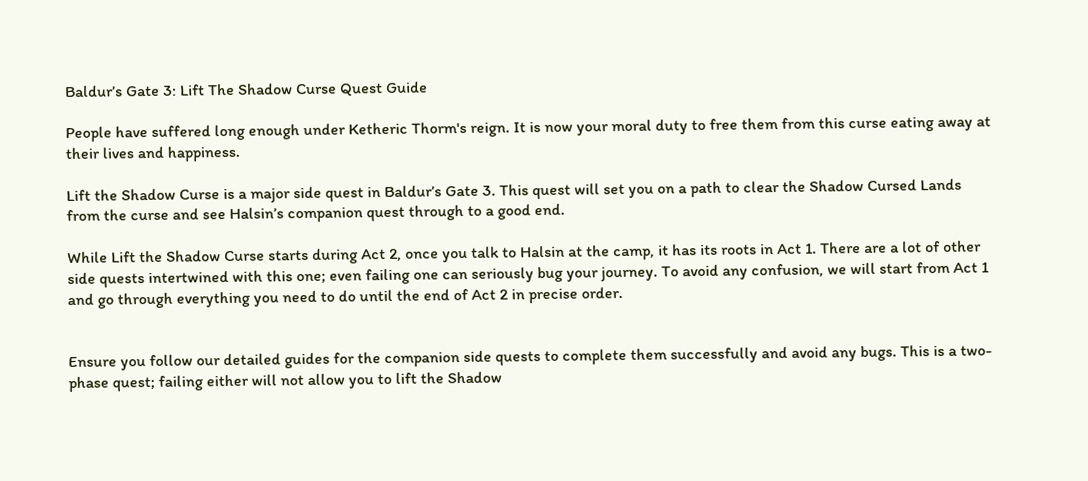Baldur’s Gate 3: Lift The Shadow Curse Quest Guide

People have suffered long enough under Ketheric Thorm's reign. It is now your moral duty to free them from this curse eating away at their lives and happiness.

Lift the Shadow Curse is a major side quest in Baldur’s Gate 3. This quest will set you on a path to clear the Shadow Cursed Lands from the curse and see Halsin’s companion quest through to a good end.

While Lift the Shadow Curse starts during Act 2, once you talk to Halsin at the camp, it has its roots in Act 1. There are a lot of other side quests intertwined with this one; even failing one can seriously bug your journey. To avoid any confusion, we will start from Act 1 and go through everything you need to do until the end of Act 2 in precise order.


Ensure you follow our detailed guides for the companion side quests to complete them successfully and avoid any bugs. This is a two-phase quest; failing either will not allow you to lift the Shadow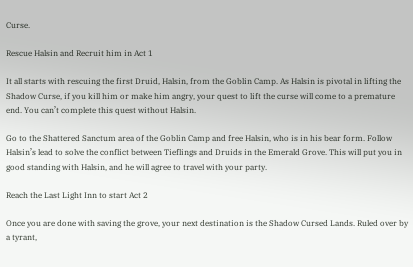Curse.

Rescue Halsin and Recruit him in Act 1

It all starts with rescuing the first Druid, Halsin, from the Goblin Camp. As Halsin is pivotal in lifting the Shadow Curse, if you kill him or make him angry, your quest to lift the curse will come to a premature end. You can’t complete this quest without Halsin.

Go to the Shattered Sanctum area of the Goblin Camp and free Halsin, who is in his bear form. Follow Halsin’s lead to solve the conflict between Tieflings and Druids in the Emerald Grove. This will put you in good standing with Halsin, and he will agree to travel with your party.

Reach the Last Light Inn to start Act 2

Once you are done with saving the grove, your next destination is the Shadow Cursed Lands. Ruled over by a tyrant,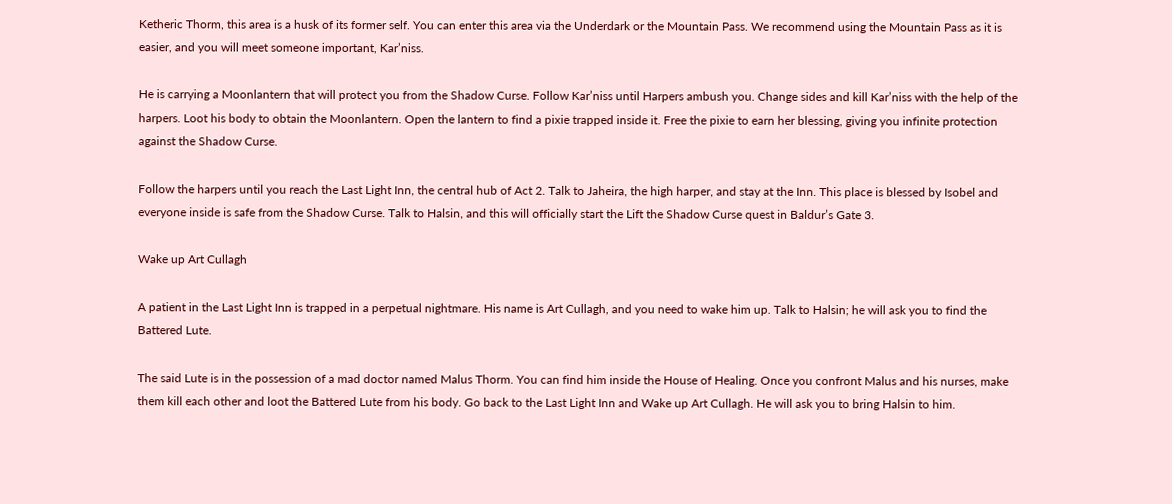Ketheric Thorm, this area is a husk of its former self. You can enter this area via the Underdark or the Mountain Pass. We recommend using the Mountain Pass as it is easier, and you will meet someone important, Kar’niss.

He is carrying a Moonlantern that will protect you from the Shadow Curse. Follow Kar’niss until Harpers ambush you. Change sides and kill Kar’niss with the help of the harpers. Loot his body to obtain the Moonlantern. Open the lantern to find a pixie trapped inside it. Free the pixie to earn her blessing, giving you infinite protection against the Shadow Curse.

Follow the harpers until you reach the Last Light Inn, the central hub of Act 2. Talk to Jaheira, the high harper, and stay at the Inn. This place is blessed by Isobel and everyone inside is safe from the Shadow Curse. Talk to Halsin, and this will officially start the Lift the Shadow Curse quest in Baldur’s Gate 3.

Wake up Art Cullagh

A patient in the Last Light Inn is trapped in a perpetual nightmare. His name is Art Cullagh, and you need to wake him up. Talk to Halsin; he will ask you to find the Battered Lute.

The said Lute is in the possession of a mad doctor named Malus Thorm. You can find him inside the House of Healing. Once you confront Malus and his nurses, make them kill each other and loot the Battered Lute from his body. Go back to the Last Light Inn and Wake up Art Cullagh. He will ask you to bring Halsin to him.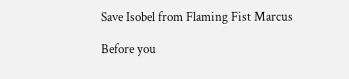Save Isobel from Flaming Fist Marcus

Before you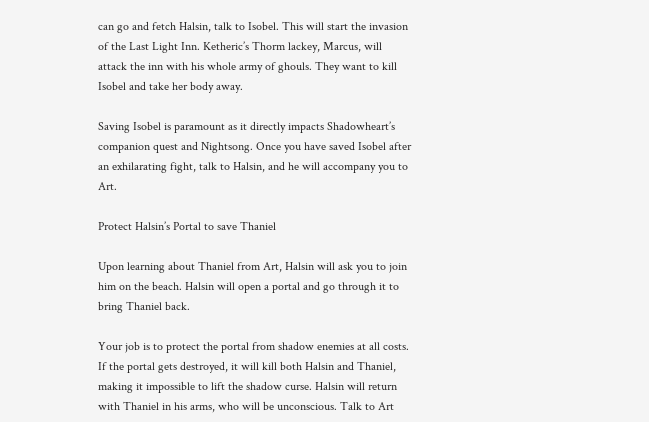can go and fetch Halsin, talk to Isobel. This will start the invasion of the Last Light Inn. Ketheric’s Thorm lackey, Marcus, will attack the inn with his whole army of ghouls. They want to kill Isobel and take her body away.

Saving Isobel is paramount as it directly impacts Shadowheart’s companion quest and Nightsong. Once you have saved Isobel after an exhilarating fight, talk to Halsin, and he will accompany you to Art.

Protect Halsin’s Portal to save Thaniel

Upon learning about Thaniel from Art, Halsin will ask you to join him on the beach. Halsin will open a portal and go through it to bring Thaniel back.

Your job is to protect the portal from shadow enemies at all costs. If the portal gets destroyed, it will kill both Halsin and Thaniel, making it impossible to lift the shadow curse. Halsin will return with Thaniel in his arms, who will be unconscious. Talk to Art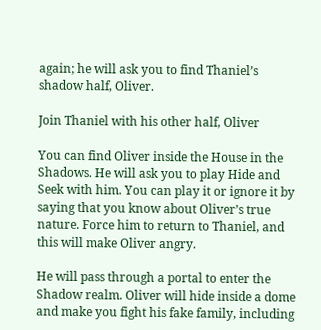again; he will ask you to find Thaniel’s shadow half, Oliver.

Join Thaniel with his other half, Oliver

You can find Oliver inside the House in the Shadows. He will ask you to play Hide and Seek with him. You can play it or ignore it by saying that you know about Oliver’s true nature. Force him to return to Thaniel, and this will make Oliver angry.

He will pass through a portal to enter the Shadow realm. Oliver will hide inside a dome and make you fight his fake family, including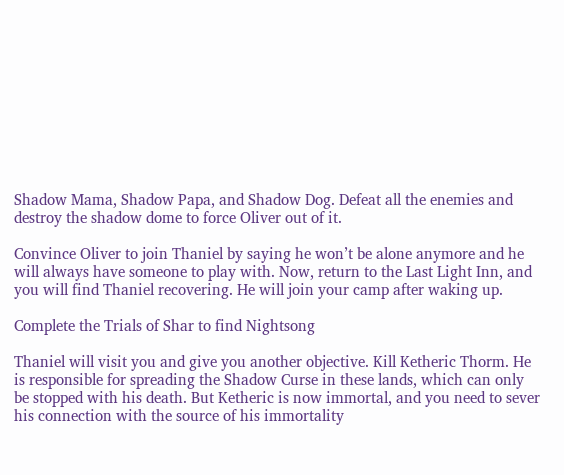Shadow Mama, Shadow Papa, and Shadow Dog. Defeat all the enemies and destroy the shadow dome to force Oliver out of it.

Convince Oliver to join Thaniel by saying he won’t be alone anymore and he will always have someone to play with. Now, return to the Last Light Inn, and you will find Thaniel recovering. He will join your camp after waking up.

Complete the Trials of Shar to find Nightsong

Thaniel will visit you and give you another objective. Kill Ketheric Thorm. He is responsible for spreading the Shadow Curse in these lands, which can only be stopped with his death. But Ketheric is now immortal, and you need to sever his connection with the source of his immortality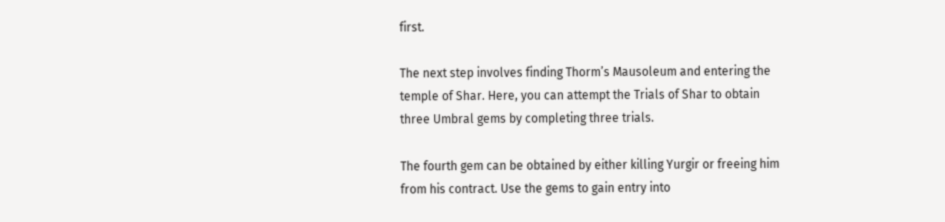first.

The next step involves finding Thorm’s Mausoleum and entering the temple of Shar. Here, you can attempt the Trials of Shar to obtain three Umbral gems by completing three trials.

The fourth gem can be obtained by either killing Yurgir or freeing him from his contract. Use the gems to gain entry into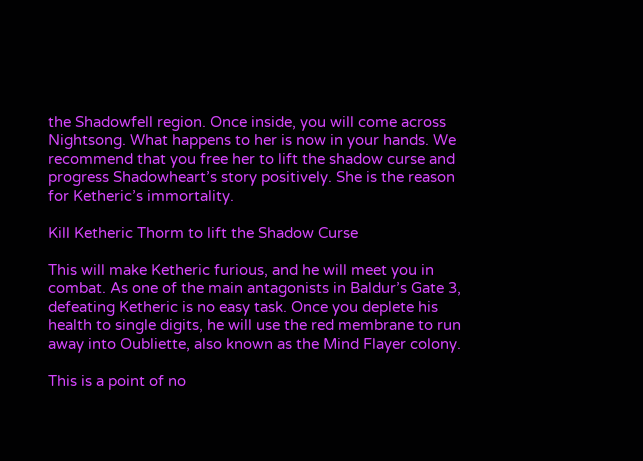the Shadowfell region. Once inside, you will come across Nightsong. What happens to her is now in your hands. We recommend that you free her to lift the shadow curse and progress Shadowheart’s story positively. She is the reason for Ketheric’s immortality.

Kill Ketheric Thorm to lift the Shadow Curse

This will make Ketheric furious, and he will meet you in combat. As one of the main antagonists in Baldur’s Gate 3, defeating Ketheric is no easy task. Once you deplete his health to single digits, he will use the red membrane to run away into Oubliette, also known as the Mind Flayer colony.

This is a point of no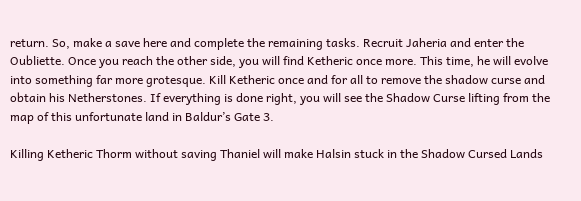return. So, make a save here and complete the remaining tasks. Recruit Jaheria and enter the Oubliette. Once you reach the other side, you will find Ketheric once more. This time, he will evolve into something far more grotesque. Kill Ketheric once and for all to remove the shadow curse and obtain his Netherstones. If everything is done right, you will see the Shadow Curse lifting from the map of this unfortunate land in Baldur’s Gate 3.

Killing Ketheric Thorm without saving Thaniel will make Halsin stuck in the Shadow Cursed Lands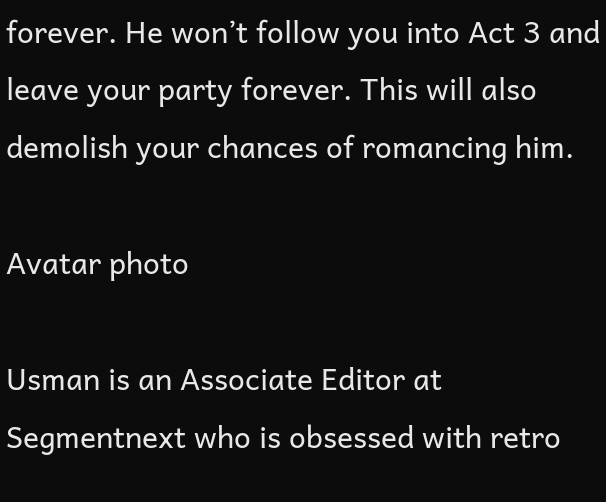forever. He won’t follow you into Act 3 and leave your party forever. This will also demolish your chances of romancing him.

Avatar photo

Usman is an Associate Editor at Segmentnext who is obsessed with retro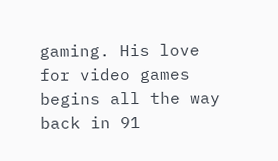gaming. His love for video games begins all the way back in 91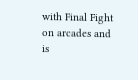with Final Fight on arcades and is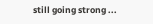still going strong ...